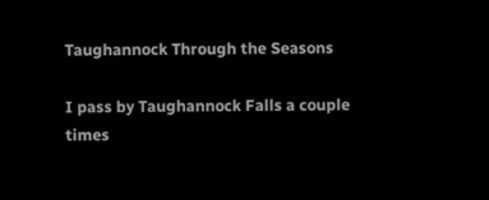Taughannock Through the Seasons

I pass by Taughannock Falls a couple times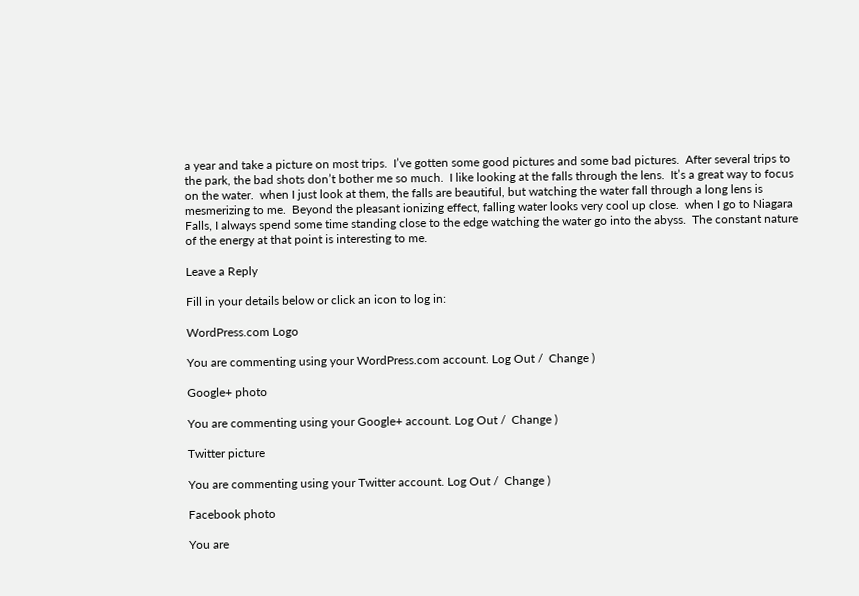a year and take a picture on most trips.  I’ve gotten some good pictures and some bad pictures.  After several trips to the park, the bad shots don’t bother me so much.  I like looking at the falls through the lens.  It’s a great way to focus on the water.  when I just look at them, the falls are beautiful, but watching the water fall through a long lens is mesmerizing to me.  Beyond the pleasant ionizing effect, falling water looks very cool up close.  when I go to Niagara Falls, I always spend some time standing close to the edge watching the water go into the abyss.  The constant nature of the energy at that point is interesting to me.

Leave a Reply

Fill in your details below or click an icon to log in:

WordPress.com Logo

You are commenting using your WordPress.com account. Log Out /  Change )

Google+ photo

You are commenting using your Google+ account. Log Out /  Change )

Twitter picture

You are commenting using your Twitter account. Log Out /  Change )

Facebook photo

You are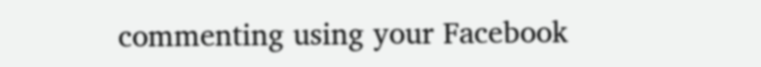commenting using your Facebook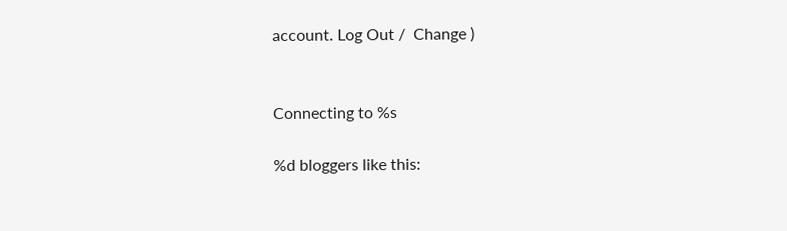account. Log Out /  Change )


Connecting to %s

%d bloggers like this: